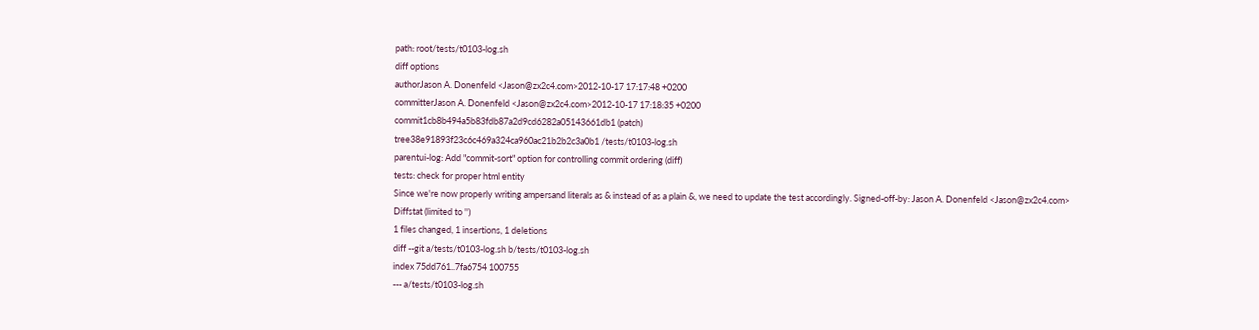path: root/tests/t0103-log.sh
diff options
authorJason A. Donenfeld <Jason@zx2c4.com>2012-10-17 17:17:48 +0200
committerJason A. Donenfeld <Jason@zx2c4.com>2012-10-17 17:18:35 +0200
commit1cb8b494a5b83fdb87a2d9cd6282a05143661db1 (patch)
tree38e91893f23c6c469a324ca960ac21b2b2c3a0b1 /tests/t0103-log.sh
parentui-log: Add "commit-sort" option for controlling commit ordering (diff)
tests: check for proper html entity
Since we're now properly writing ampersand literals as & instead of as a plain &, we need to update the test accordingly. Signed-off-by: Jason A. Donenfeld <Jason@zx2c4.com>
Diffstat (limited to '')
1 files changed, 1 insertions, 1 deletions
diff --git a/tests/t0103-log.sh b/tests/t0103-log.sh
index 75dd761..7fa6754 100755
--- a/tests/t0103-log.sh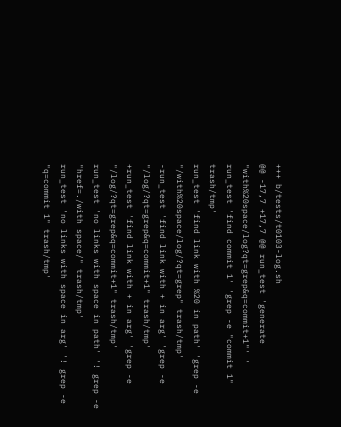+++ b/tests/t0103-log.sh
@@ -17,7 +17,7 @@ run_test 'generate "with%20space/log?qt=grep&q=commit+1"' '
run_test 'find commit 1' 'grep -e "commit 1" trash/tmp'
run_test 'find link with %20 in path' 'grep -e "/with%20space/log/?qt=grep" trash/tmp'
-run_test 'find link with + in arg' 'grep -e "/log/?qt=grep&q=commit+1" trash/tmp'
+run_test 'find link with + in arg' 'grep -e "/log/?qt=grep&q=commit+1" trash/tmp'
run_test 'no links with space in path' '! grep -e "href=./with space/" trash/tmp'
run_test 'no links with space in arg' '! grep -e "q=commit 1" trash/tmp'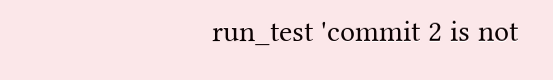run_test 'commit 2 is not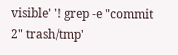visible' '! grep -e "commit 2" trash/tmp'